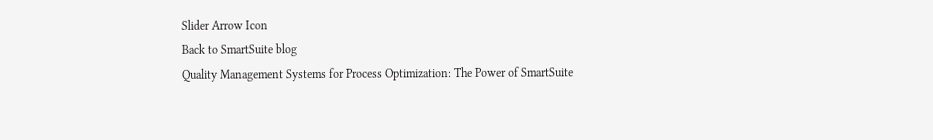Slider Arrow Icon
Back to SmartSuite blog
Quality Management Systems for Process Optimization: The Power of SmartSuite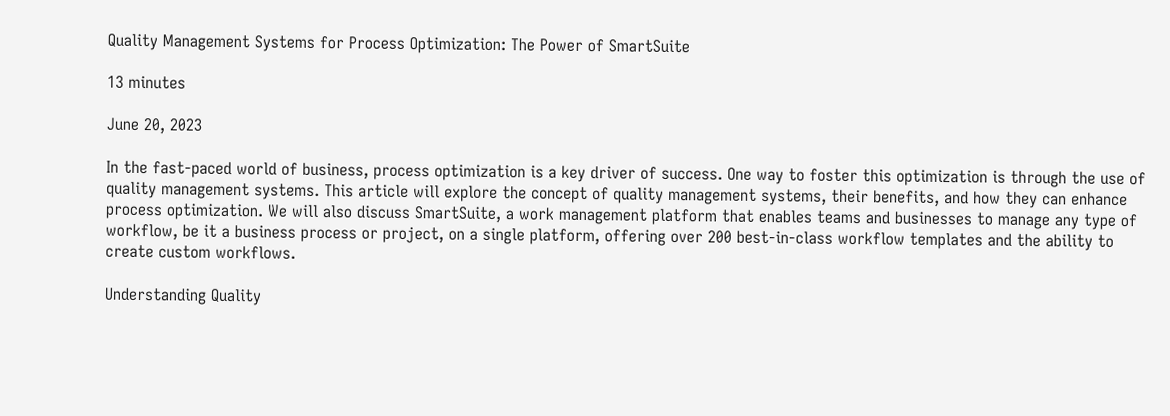Quality Management Systems for Process Optimization: The Power of SmartSuite

13 minutes

June 20, 2023

In the fast-paced world of business, process optimization is a key driver of success. One way to foster this optimization is through the use of quality management systems. This article will explore the concept of quality management systems, their benefits, and how they can enhance process optimization. We will also discuss SmartSuite, a work management platform that enables teams and businesses to manage any type of workflow, be it a business process or project, on a single platform, offering over 200 best-in-class workflow templates and the ability to create custom workflows.

Understanding Quality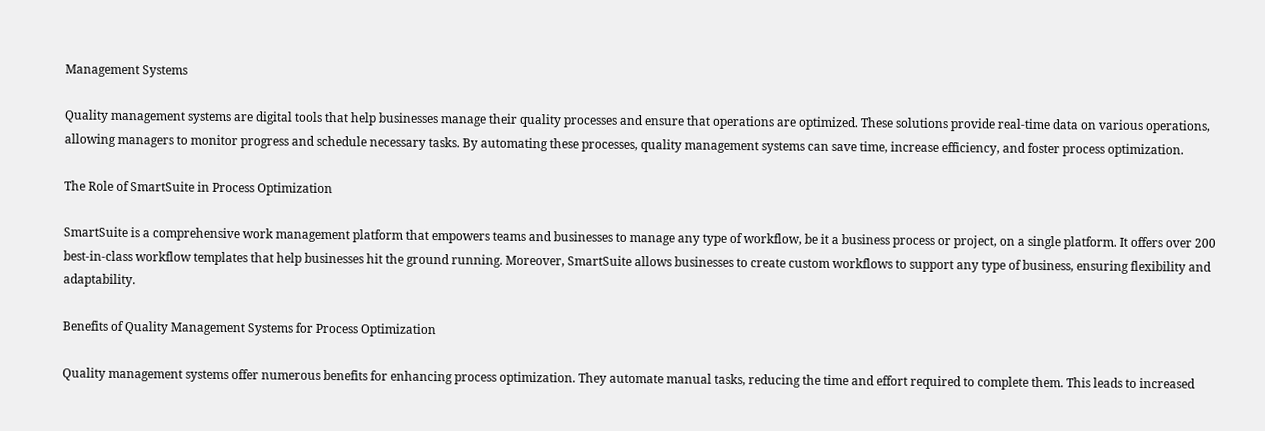Management Systems

Quality management systems are digital tools that help businesses manage their quality processes and ensure that operations are optimized. These solutions provide real-time data on various operations, allowing managers to monitor progress and schedule necessary tasks. By automating these processes, quality management systems can save time, increase efficiency, and foster process optimization.

The Role of SmartSuite in Process Optimization

SmartSuite is a comprehensive work management platform that empowers teams and businesses to manage any type of workflow, be it a business process or project, on a single platform. It offers over 200 best-in-class workflow templates that help businesses hit the ground running. Moreover, SmartSuite allows businesses to create custom workflows to support any type of business, ensuring flexibility and adaptability.

Benefits of Quality Management Systems for Process Optimization

Quality management systems offer numerous benefits for enhancing process optimization. They automate manual tasks, reducing the time and effort required to complete them. This leads to increased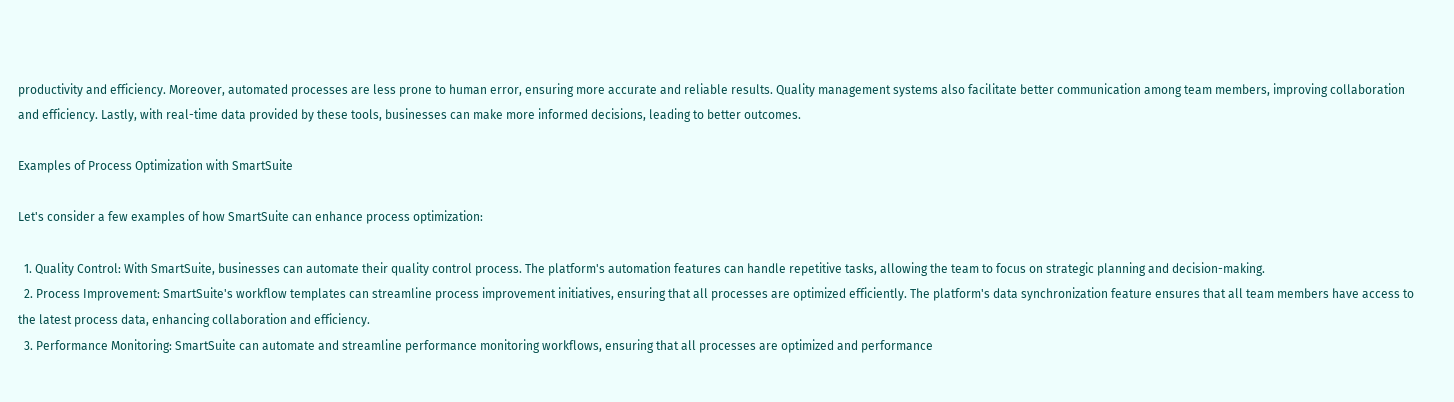productivity and efficiency. Moreover, automated processes are less prone to human error, ensuring more accurate and reliable results. Quality management systems also facilitate better communication among team members, improving collaboration and efficiency. Lastly, with real-time data provided by these tools, businesses can make more informed decisions, leading to better outcomes.

Examples of Process Optimization with SmartSuite

Let's consider a few examples of how SmartSuite can enhance process optimization:

  1. Quality Control: With SmartSuite, businesses can automate their quality control process. The platform's automation features can handle repetitive tasks, allowing the team to focus on strategic planning and decision-making.
  2. Process Improvement: SmartSuite's workflow templates can streamline process improvement initiatives, ensuring that all processes are optimized efficiently. The platform's data synchronization feature ensures that all team members have access to the latest process data, enhancing collaboration and efficiency.
  3. Performance Monitoring: SmartSuite can automate and streamline performance monitoring workflows, ensuring that all processes are optimized and performance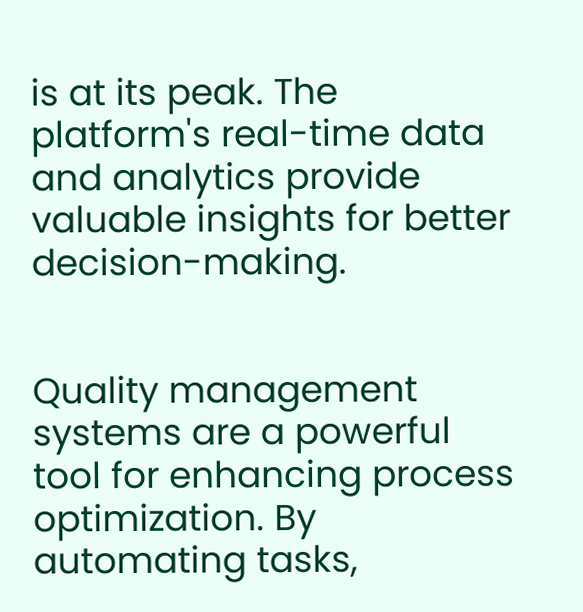is at its peak. The platform's real-time data and analytics provide valuable insights for better decision-making.


Quality management systems are a powerful tool for enhancing process optimization. By automating tasks,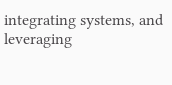integrating systems, and leveraging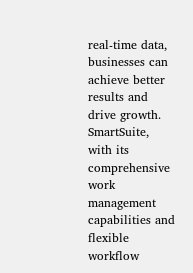real-time data, businesses can achieve better results and drive growth. SmartSuite, with its comprehensive work management capabilities and flexible workflow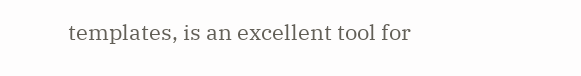templates, is an excellent tool for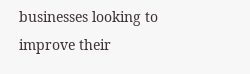businesses looking to improve their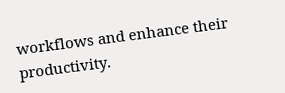workflows and enhance their productivity.